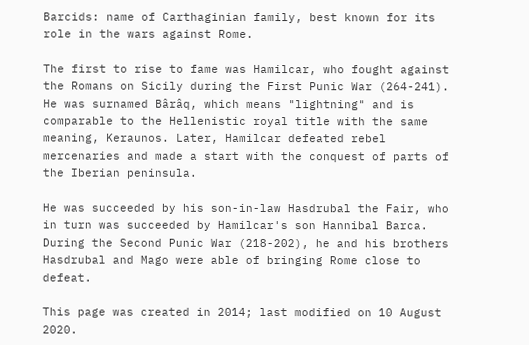Barcids: name of Carthaginian family, best known for its role in the wars against Rome.

The first to rise to fame was Hamilcar, who fought against the Romans on Sicily during the First Punic War (264-241). He was surnamed Bârâq, which means "lightning" and is comparable to the Hellenistic royal title with the same meaning, Keraunos. Later, Hamilcar defeated rebel mercenaries and made a start with the conquest of parts of the Iberian peninsula.

He was succeeded by his son-in-law Hasdrubal the Fair, who in turn was succeeded by Hamilcar's son Hannibal Barca. During the Second Punic War (218-202), he and his brothers Hasdrubal and Mago were able of bringing Rome close to defeat.

This page was created in 2014; last modified on 10 August 2020.